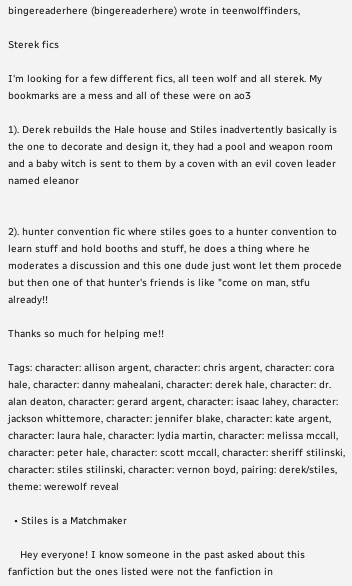bingereaderhere (bingereaderhere) wrote in teenwolffinders,

Sterek fics

I'm looking for a few different fics, all teen wolf and all sterek. My bookmarks are a mess and all of these were on ao3

1). Derek rebuilds the Hale house and Stiles inadvertently basically is the one to decorate and design it, they had a pool and weapon room and a baby witch is sent to them by a coven with an evil coven leader named eleanor


2). hunter convention fic where stiles goes to a hunter convention to learn stuff and hold booths and stuff, he does a thing where he moderates a discussion and this one dude just wont let them procede but then one of that hunter's friends is like "come on man, stfu already!!

Thanks so much for helping me!!

Tags: character: allison argent, character: chris argent, character: cora hale, character: danny mahealani, character: derek hale, character: dr. alan deaton, character: gerard argent, character: isaac lahey, character: jackson whittemore, character: jennifer blake, character: kate argent, character: laura hale, character: lydia martin, character: melissa mccall, character: peter hale, character: scott mccall, character: sheriff stilinski, character: stiles stilinski, character: vernon boyd, pairing: derek/stiles, theme: werewolf reveal

  • Stiles is a Matchmaker

    Hey everyone! I know someone in the past asked about this fanfiction but the ones listed were not the fanfiction in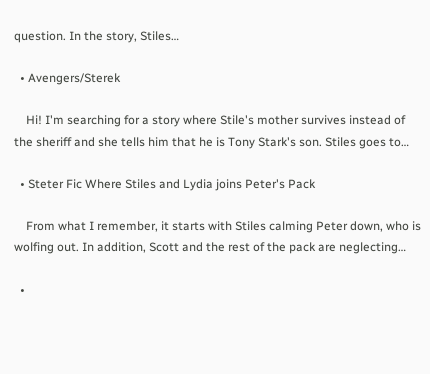question. In the story, Stiles…

  • Avengers/Sterek

    Hi! I'm searching for a story where Stile's mother survives instead of the sheriff and she tells him that he is Tony Stark's son. Stiles goes to…

  • Steter Fic Where Stiles and Lydia joins Peter's Pack

    From what I remember, it starts with Stiles calming Peter down, who is wolfing out. In addition, Scott and the rest of the pack are neglecting…

  •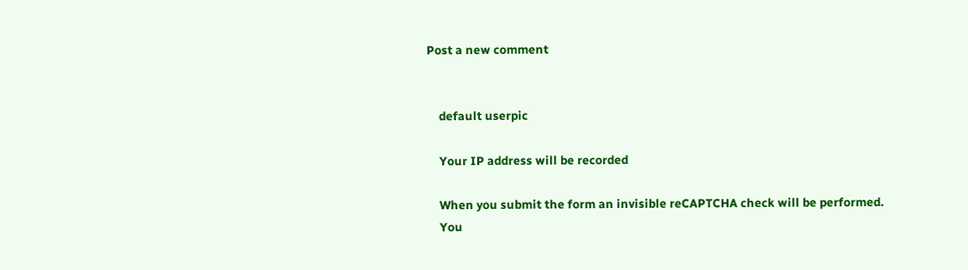Post a new comment


    default userpic

    Your IP address will be recorded

    When you submit the form an invisible reCAPTCHA check will be performed.
    You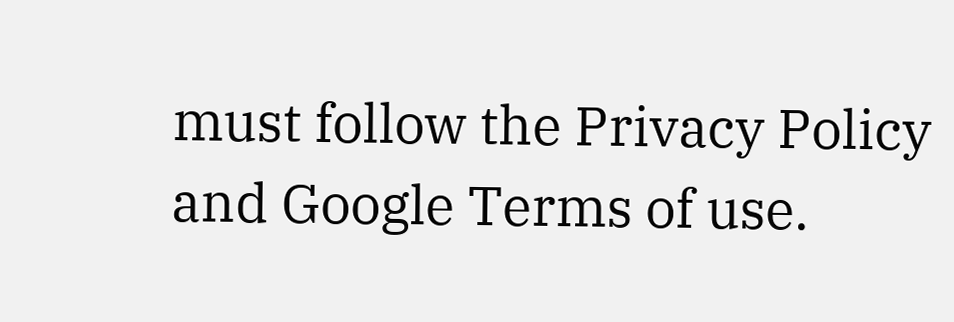must follow the Privacy Policy and Google Terms of use.